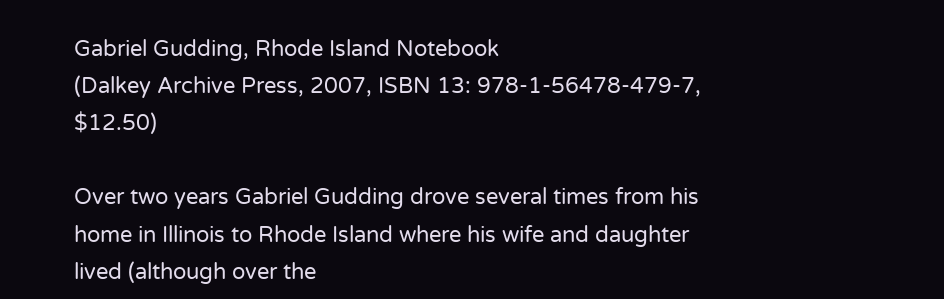Gabriel Gudding, Rhode Island Notebook
(Dalkey Archive Press, 2007, ISBN 13: 978-1-56478-479-7, $12.50)

Over two years Gabriel Gudding drove several times from his home in Illinois to Rhode Island where his wife and daughter lived (although over the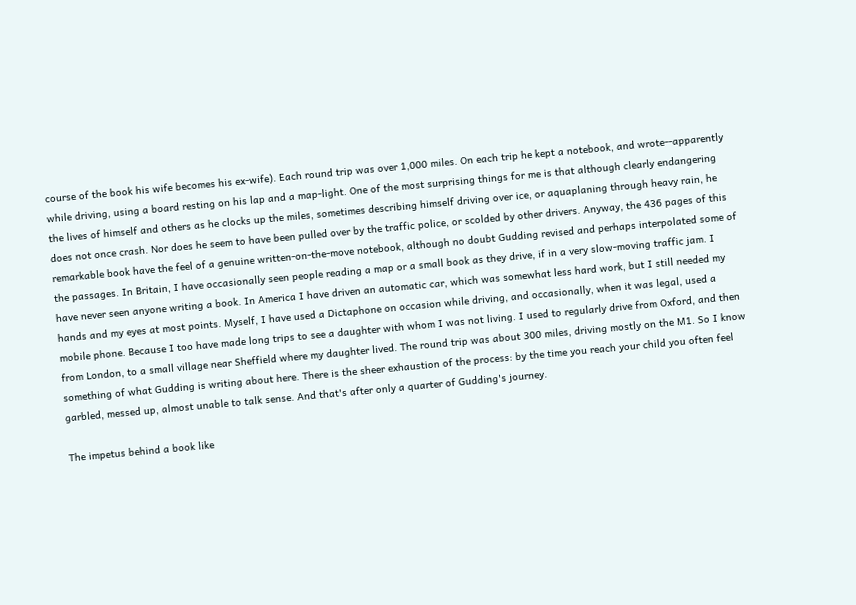course of the book his wife becomes his ex-wife). Each round trip was over 1,000 miles. On each trip he kept a notebook, and wrote--apparently while driving, using a board resting on his lap and a map-light. One of the most surprising things for me is that although clearly endangering the lives of himself and others as he clocks up the miles, sometimes describing himself driving over ice, or aquaplaning through heavy rain, he does not once crash. Nor does he seem to have been pulled over by the traffic police, or scolded by other drivers. Anyway, the 436 pages of this remarkable book have the feel of a genuine written-on-the-move notebook, although no doubt Gudding revised and perhaps interpolated some of the passages. In Britain, I have occasionally seen people reading a map or a small book as they drive, if in a very slow-moving traffic jam. I have never seen anyone writing a book. In America I have driven an automatic car, which was somewhat less hard work, but I still needed my hands and my eyes at most points. Myself, I have used a Dictaphone on occasion while driving, and occasionally, when it was legal, used a mobile phone. Because I too have made long trips to see a daughter with whom I was not living. I used to regularly drive from Oxford, and then from London, to a small village near Sheffield where my daughter lived. The round trip was about 300 miles, driving mostly on the M1. So I know something of what Gudding is writing about here. There is the sheer exhaustion of the process: by the time you reach your child you often feel garbled, messed up, almost unable to talk sense. And that's after only a quarter of Gudding's journey.

The impetus behind a book like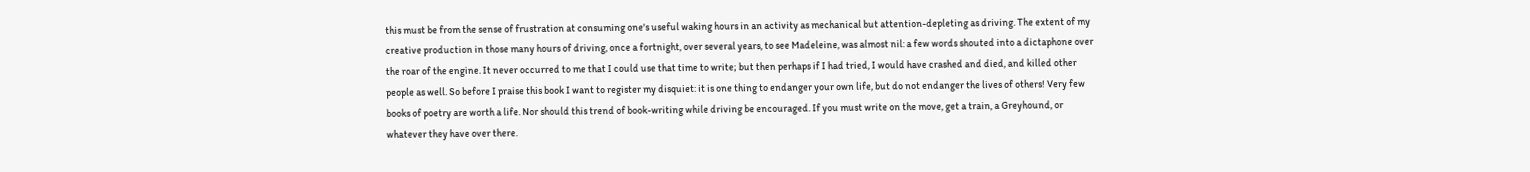this must be from the sense of frustration at consuming one's useful waking hours in an activity as mechanical but attention-depleting as driving. The extent of my creative production in those many hours of driving, once a fortnight, over several years, to see Madeleine, was almost nil: a few words shouted into a dictaphone over the roar of the engine. It never occurred to me that I could use that time to write; but then perhaps if I had tried, I would have crashed and died, and killed other people as well. So before I praise this book I want to register my disquiet: it is one thing to endanger your own life, but do not endanger the lives of others! Very few books of poetry are worth a life. Nor should this trend of book-writing while driving be encouraged. If you must write on the move, get a train, a Greyhound, or whatever they have over there.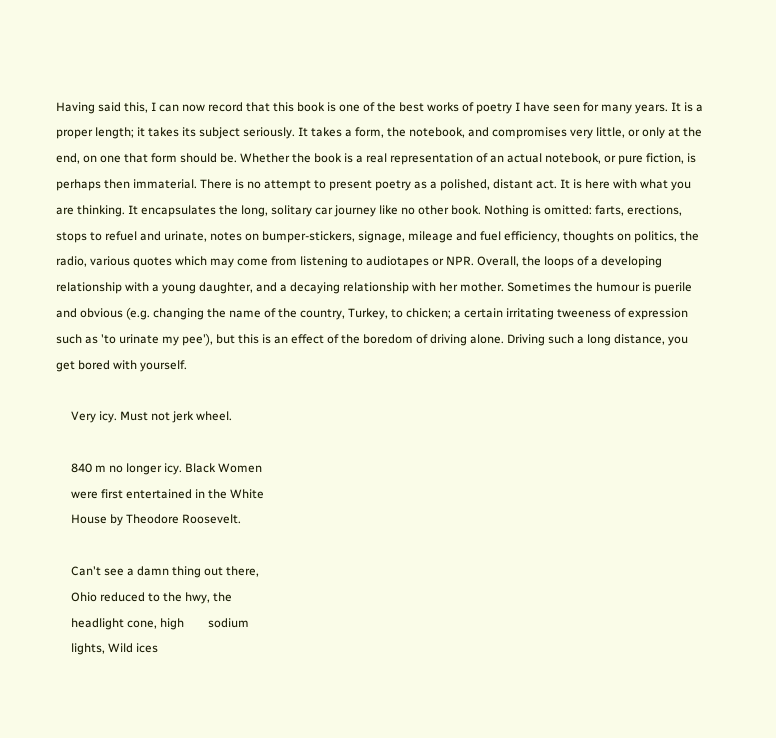Having said this, I can now record that this book is one of the best works of poetry I have seen for many years. It is a proper length; it takes its subject seriously. It takes a form, the notebook, and compromises very little, or only at the end, on one that form should be. Whether the book is a real representation of an actual notebook, or pure fiction, is perhaps then immaterial. There is no attempt to present poetry as a polished, distant act. It is here with what you are thinking. It encapsulates the long, solitary car journey like no other book. Nothing is omitted: farts, erections, stops to refuel and urinate, notes on bumper-stickers, signage, mileage and fuel efficiency, thoughts on politics, the radio, various quotes which may come from listening to audiotapes or NPR. Overall, the loops of a developing relationship with a young daughter, and a decaying relationship with her mother. Sometimes the humour is puerile and obvious (e.g. changing the name of the country, Turkey, to chicken; a certain irritating tweeness of expression such as 'to urinate my pee'), but this is an effect of the boredom of driving alone. Driving such a long distance, you get bored with yourself.

     Very icy. Must not jerk wheel.

     840 m no longer icy. Black Women
     were first entertained in the White
     House by Theodore Roosevelt.

     Can't see a damn thing out there,
     Ohio reduced to the hwy, the
     headlight cone, high        sodium
     lights, Wild ices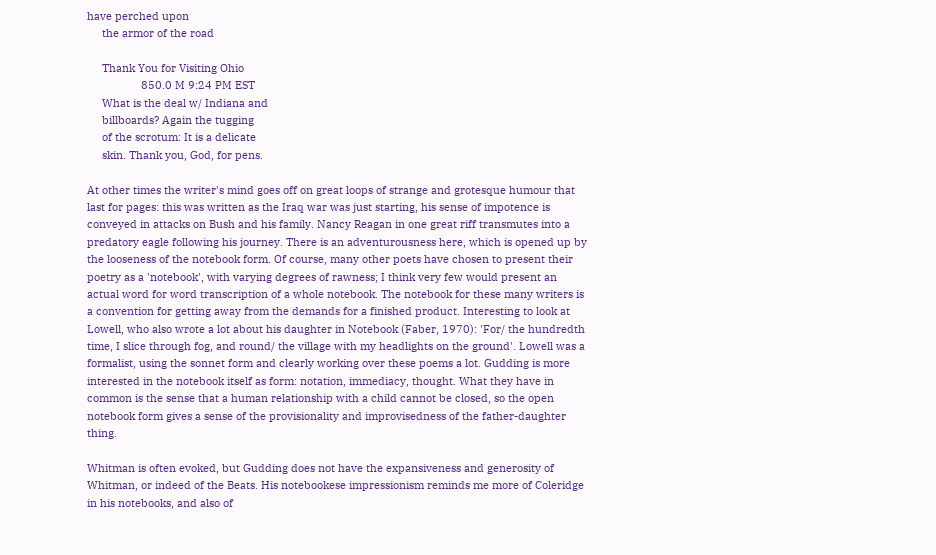have perched upon
     the armor of the road

     Thank You for Visiting Ohio
                  850.0 M 9:24 PM EST
     What is the deal w/ Indiana and
     billboards? Again the tugging
     of the scrotum: It is a delicate
     skin. Thank you, God, for pens.

At other times the writer's mind goes off on great loops of strange and grotesque humour that last for pages: this was written as the Iraq war was just starting, his sense of impotence is conveyed in attacks on Bush and his family. Nancy Reagan in one great riff transmutes into a predatory eagle following his journey. There is an adventurousness here, which is opened up by the looseness of the notebook form. Of course, many other poets have chosen to present their poetry as a 'notebook', with varying degrees of rawness; I think very few would present an actual word for word transcription of a whole notebook. The notebook for these many writers is a convention for getting away from the demands for a finished product. Interesting to look at Lowell, who also wrote a lot about his daughter in Notebook (Faber, 1970): 'For/ the hundredth time, I slice through fog, and round/ the village with my headlights on the ground'. Lowell was a formalist, using the sonnet form and clearly working over these poems a lot. Gudding is more interested in the notebook itself as form: notation, immediacy, thought. What they have in common is the sense that a human relationship with a child cannot be closed, so the open notebook form gives a sense of the provisionality and improvisedness of the father-daughter thing.

Whitman is often evoked, but Gudding does not have the expansiveness and generosity of Whitman, or indeed of the Beats. His notebookese impressionism reminds me more of Coleridge in his notebooks, and also of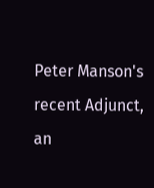Peter Manson's recent Adjunct, an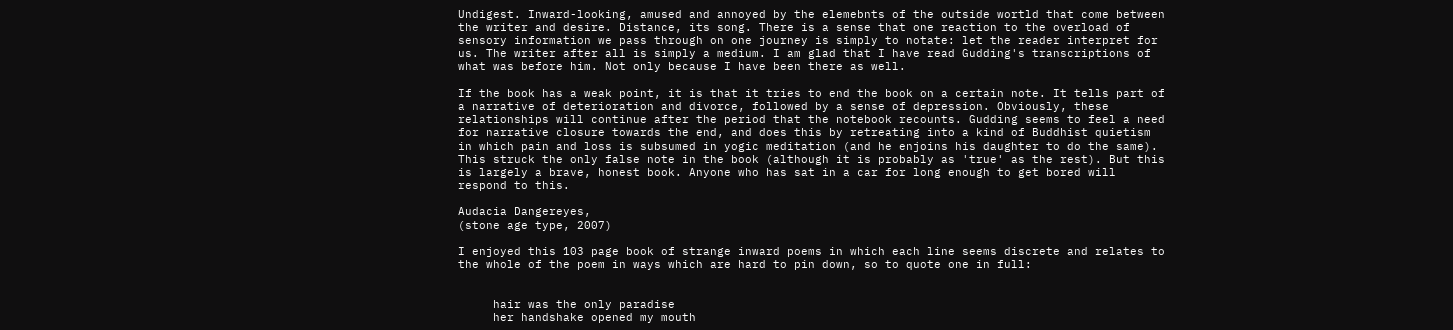Undigest. Inward-looking, amused and annoyed by the elemebnts of the outside wortld that come between the writer and desire. Distance, its song. There is a sense that one reaction to the overload of sensory information we pass through on one journey is simply to notate: let the reader interpret for us. The writer after all is simply a medium. I am glad that I have read Gudding's transcriptions of what was before him. Not only because I have been there as well.

If the book has a weak point, it is that it tries to end the book on a certain note. It tells part of a narrative of deterioration and divorce, followed by a sense of depression. Obviously, these relationships will continue after the period that the notebook recounts. Gudding seems to feel a need for narrative closure towards the end, and does this by retreating into a kind of Buddhist quietism in which pain and loss is subsumed in yogic meditation (and he enjoins his daughter to do the same). This struck the only false note in the book (although it is probably as 'true' as the rest). But this is largely a brave, honest book. Anyone who has sat in a car for long enough to get bored will respond to this.

Audacia Dangereyes,
(stone age type, 2007)

I enjoyed this 103 page book of strange inward poems in which each line seems discrete and relates to the whole of the poem in ways which are hard to pin down, so to quote one in full:


     hair was the only paradise
     her handshake opened my mouth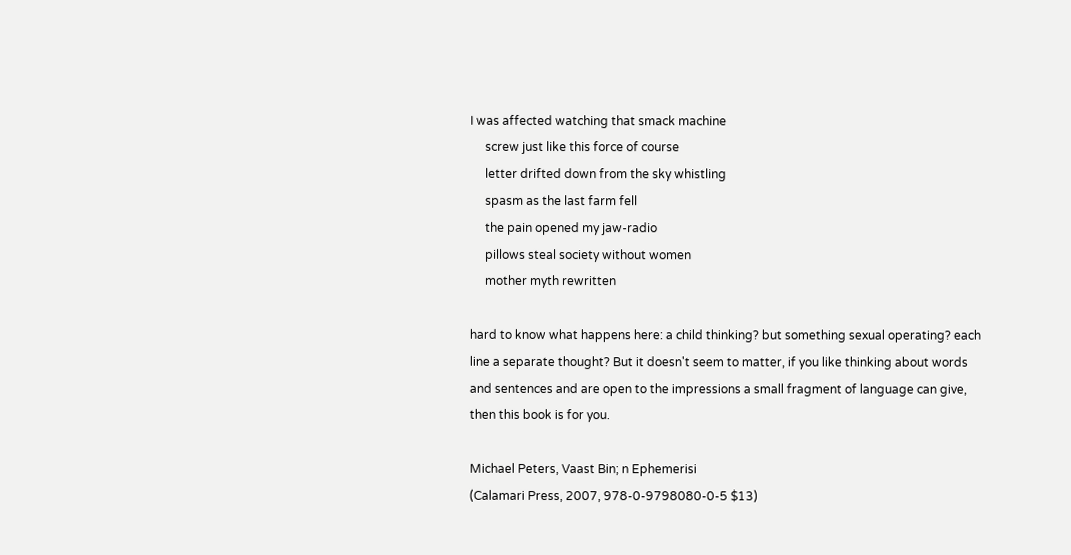I was affected watching that smack machine
     screw just like this force of course
     letter drifted down from the sky whistling
     spasm as the last farm fell
     the pain opened my jaw-radio
     pillows steal society without women
     mother myth rewritten

hard to know what happens here: a child thinking? but something sexual operating? each line a separate thought? But it doesn't seem to matter, if you like thinking about words and sentences and are open to the impressions a small fragment of language can give, then this book is for you.

Michael Peters, Vaast Bin; n Ephemerisi
(Calamari Press, 2007, 978-0-9798080-0-5 $13)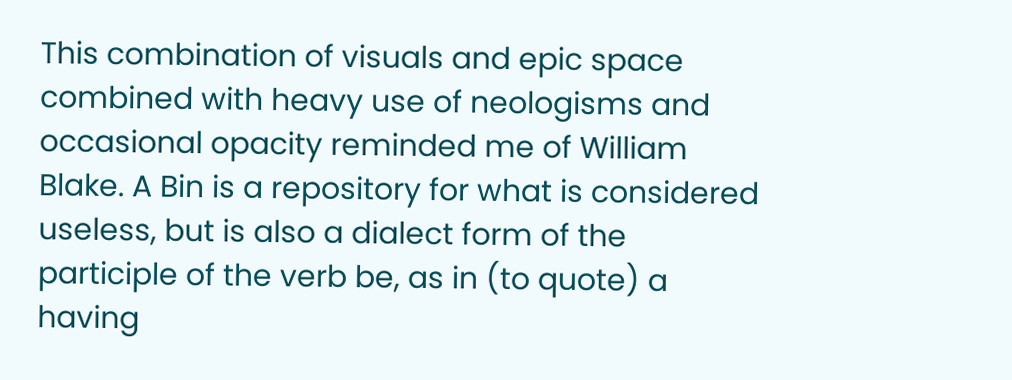This combination of visuals and epic space combined with heavy use of neologisms and occasional opacity reminded me of William Blake. A Bin is a repository for what is considered useless, but is also a dialect form of the participle of the verb be, as in (to quote) a having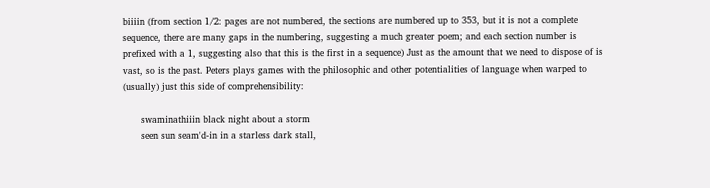biiiin (from section 1/2: pages are not numbered, the sections are numbered up to 353, but it is not a complete sequence, there are many gaps in the numbering, suggesting a much greater poem; and each section number is prefixed with a 1, suggesting also that this is the first in a sequence) Just as the amount that we need to dispose of is vast, so is the past. Peters plays games with the philosophic and other potentialities of language when warped to (usually) just this side of comprehensibility:

      swaminathiiin black night about a storm
      seen sun seam'd-in in a starless dark stall,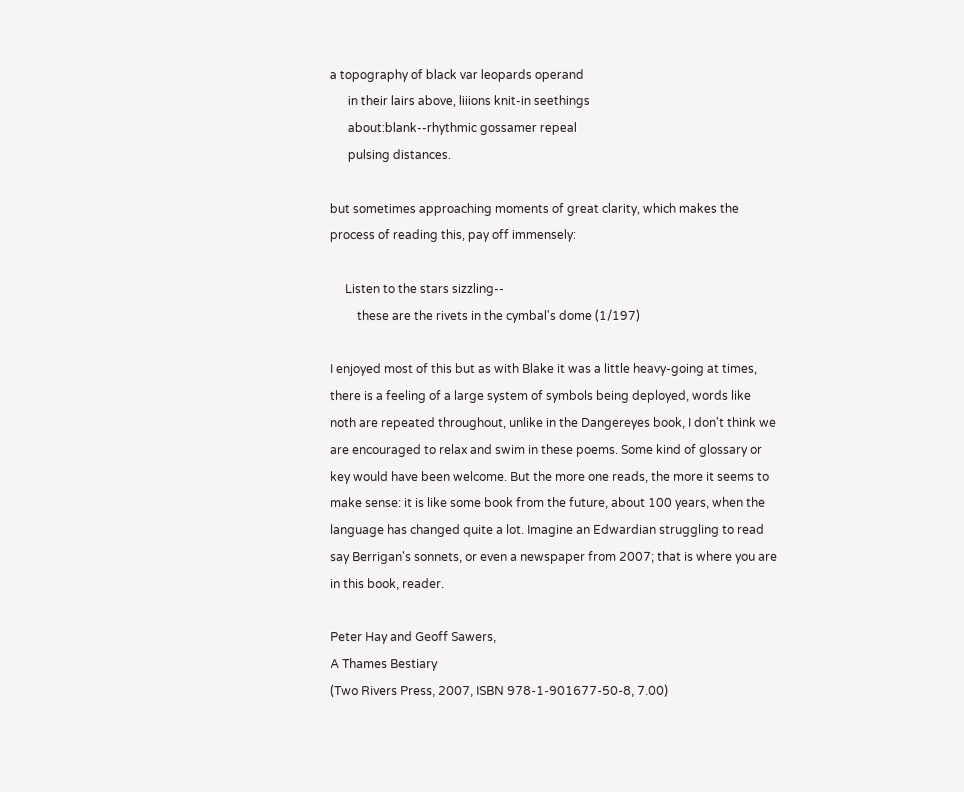a topography of black var leopards operand
      in their lairs above, liiions knit-in seethings
      about:blank--rhythmic gossamer repeal
      pulsing distances.

but sometimes approaching moments of great clarity, which makes the process of reading this, pay off immensely:

     Listen to the stars sizzling--
         these are the rivets in the cymbal's dome (1/197)

I enjoyed most of this but as with Blake it was a little heavy-going at times, there is a feeling of a large system of symbols being deployed, words like
noth are repeated throughout, unlike in the Dangereyes book, I don't think we are encouraged to relax and swim in these poems. Some kind of glossary or key would have been welcome. But the more one reads, the more it seems to make sense: it is like some book from the future, about 100 years, when the language has changed quite a lot. Imagine an Edwardian struggling to read say Berrigan's sonnets, or even a newspaper from 2007; that is where you are in this book, reader.

Peter Hay and Geoff Sawers,
A Thames Bestiary
(Two Rivers Press, 2007, ISBN 978-1-901677-50-8, 7.00)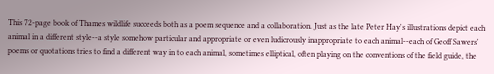This 72-page book of Thames wildlife succeeds both as a poem sequence and a collaboration. Just as the late Peter Hay's illustrations depict each animal in a different style--a style somehow particular and appropriate or even ludicrously inappropriate to each animal--each of Geoff Sawers' poems or quotations tries to find a different way in to each animal, sometimes elliptical, often playing on the conventions of the field guide, the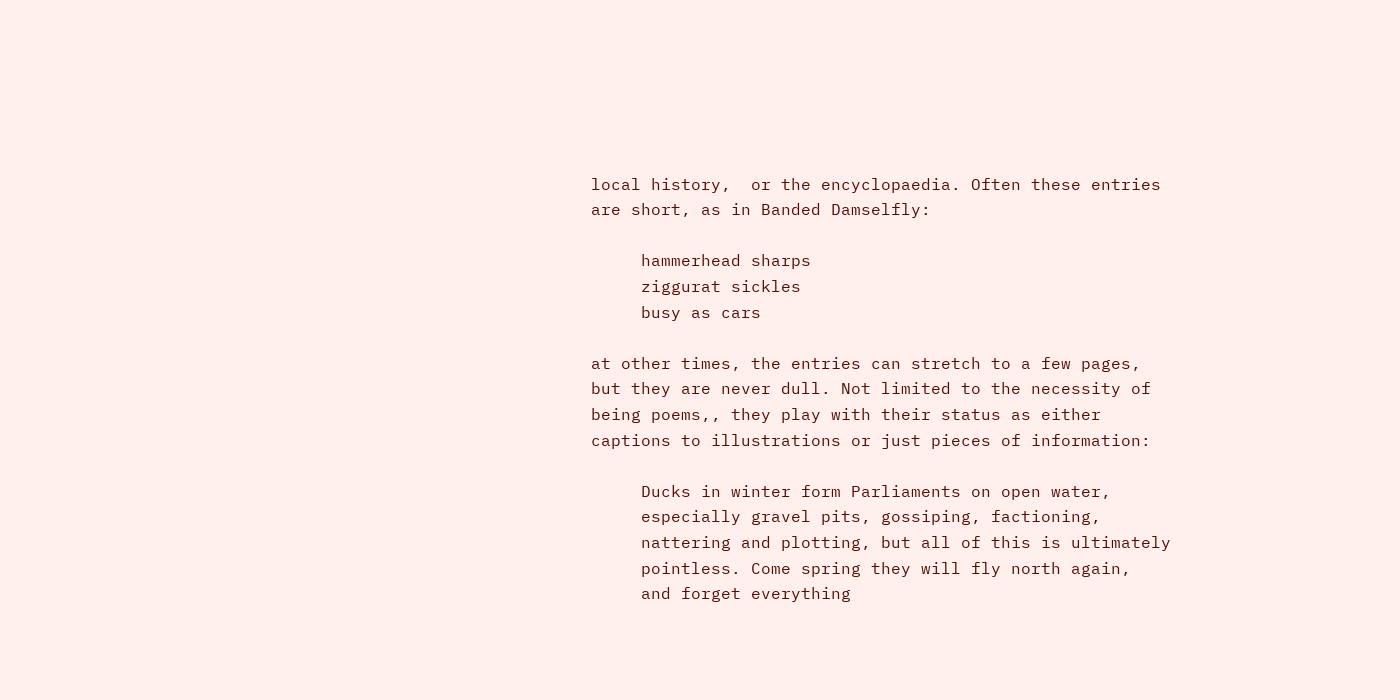local history,  or the encyclopaedia. Often these entries are short, as in Banded Damselfly:

     hammerhead sharps
     ziggurat sickles
     busy as cars

at other times, the entries can stretch to a few pages, but they are never dull. Not limited to the necessity of being poems,, they play with their status as either captions to illustrations or just pieces of information:

     Ducks in winter form Parliaments on open water,
     especially gravel pits, gossiping, factioning,
     nattering and plotting, but all of this is ultimately
     pointless. Come spring they will fly north again,
     and forget everything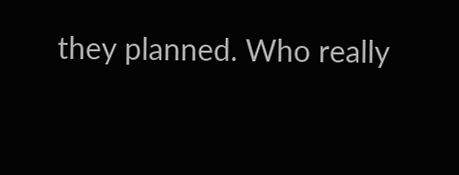they planned. Who really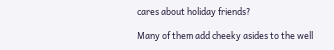cares about holiday friends?

Many of them add cheeky asides to the well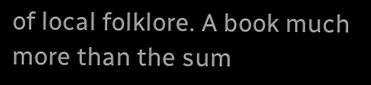of local folklore. A book much more than the sum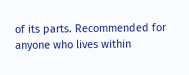of its parts. Recommended for anyone who lives within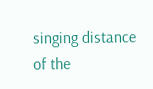singing distance of the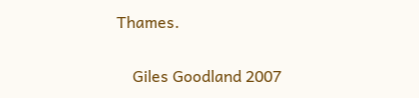Thames.

    Giles Goodland 2007